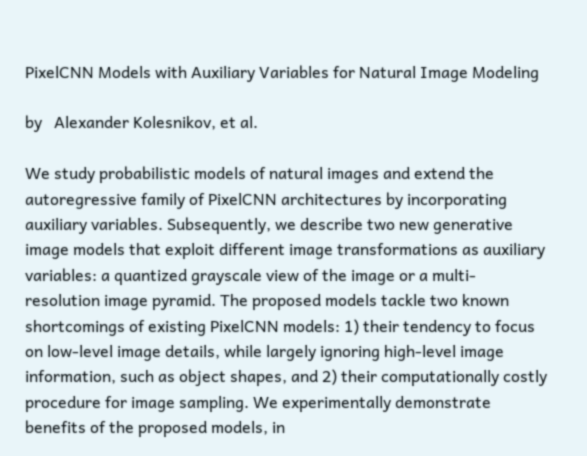PixelCNN Models with Auxiliary Variables for Natural Image Modeling

by   Alexander Kolesnikov, et al.

We study probabilistic models of natural images and extend the autoregressive family of PixelCNN architectures by incorporating auxiliary variables. Subsequently, we describe two new generative image models that exploit different image transformations as auxiliary variables: a quantized grayscale view of the image or a multi-resolution image pyramid. The proposed models tackle two known shortcomings of existing PixelCNN models: 1) their tendency to focus on low-level image details, while largely ignoring high-level image information, such as object shapes, and 2) their computationally costly procedure for image sampling. We experimentally demonstrate benefits of the proposed models, in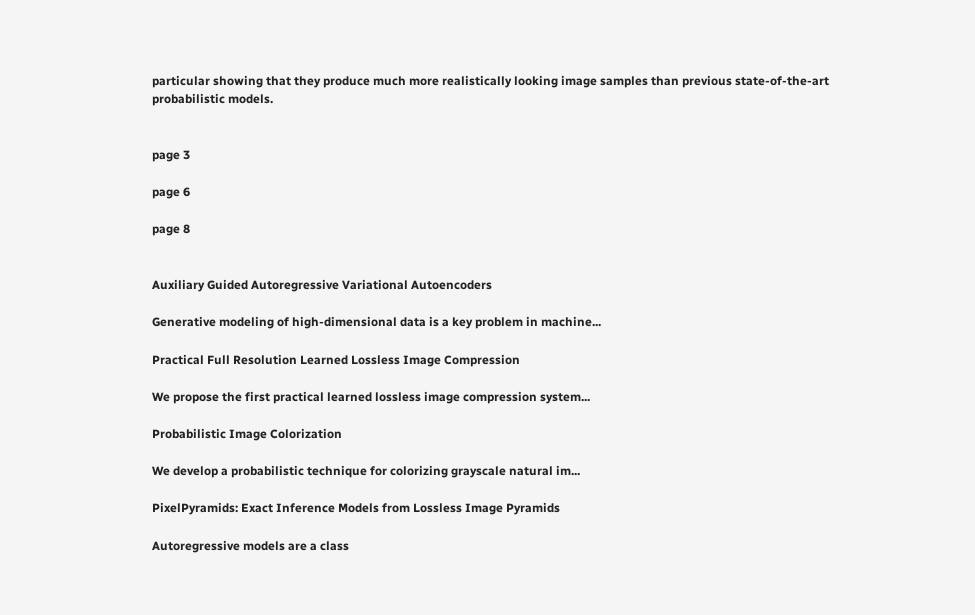particular showing that they produce much more realistically looking image samples than previous state-of-the-art probabilistic models.


page 3

page 6

page 8


Auxiliary Guided Autoregressive Variational Autoencoders

Generative modeling of high-dimensional data is a key problem in machine...

Practical Full Resolution Learned Lossless Image Compression

We propose the first practical learned lossless image compression system...

Probabilistic Image Colorization

We develop a probabilistic technique for colorizing grayscale natural im...

PixelPyramids: Exact Inference Models from Lossless Image Pyramids

Autoregressive models are a class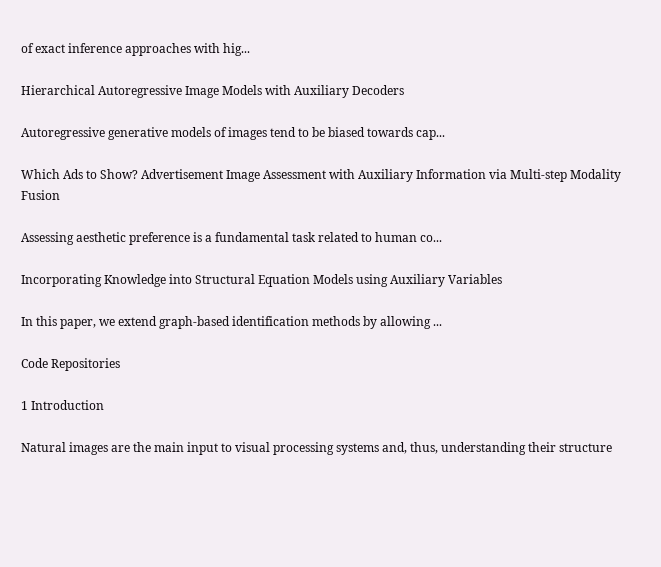of exact inference approaches with hig...

Hierarchical Autoregressive Image Models with Auxiliary Decoders

Autoregressive generative models of images tend to be biased towards cap...

Which Ads to Show? Advertisement Image Assessment with Auxiliary Information via Multi-step Modality Fusion

Assessing aesthetic preference is a fundamental task related to human co...

Incorporating Knowledge into Structural Equation Models using Auxiliary Variables

In this paper, we extend graph-based identification methods by allowing ...

Code Repositories

1 Introduction

Natural images are the main input to visual processing systems and, thus, understanding their structure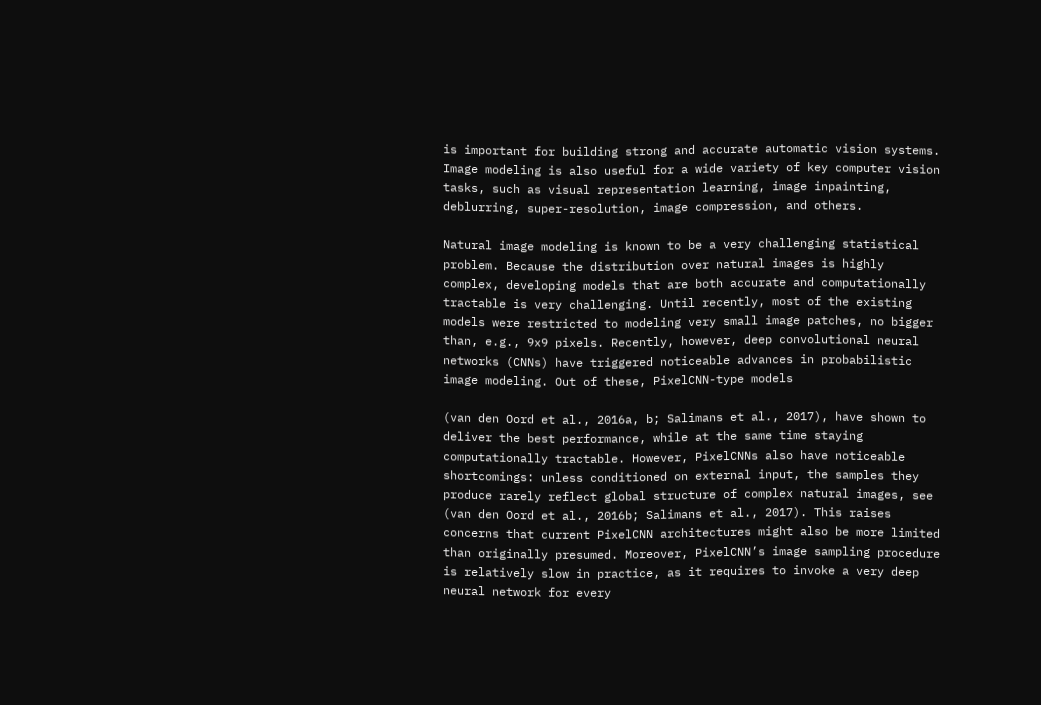is important for building strong and accurate automatic vision systems. Image modeling is also useful for a wide variety of key computer vision tasks, such as visual representation learning, image inpainting, deblurring, super-resolution, image compression, and others.

Natural image modeling is known to be a very challenging statistical problem. Because the distribution over natural images is highly complex, developing models that are both accurate and computationally tractable is very challenging. Until recently, most of the existing models were restricted to modeling very small image patches, no bigger than, e.g., 9x9 pixels. Recently, however, deep convolutional neural networks (CNNs) have triggered noticeable advances in probabilistic image modeling. Out of these, PixelCNN-type models

(van den Oord et al., 2016a, b; Salimans et al., 2017), have shown to deliver the best performance, while at the same time staying computationally tractable. However, PixelCNNs also have noticeable shortcomings: unless conditioned on external input, the samples they produce rarely reflect global structure of complex natural images, see (van den Oord et al., 2016b; Salimans et al., 2017). This raises concerns that current PixelCNN architectures might also be more limited than originally presumed. Moreover, PixelCNN’s image sampling procedure is relatively slow in practice, as it requires to invoke a very deep neural network for every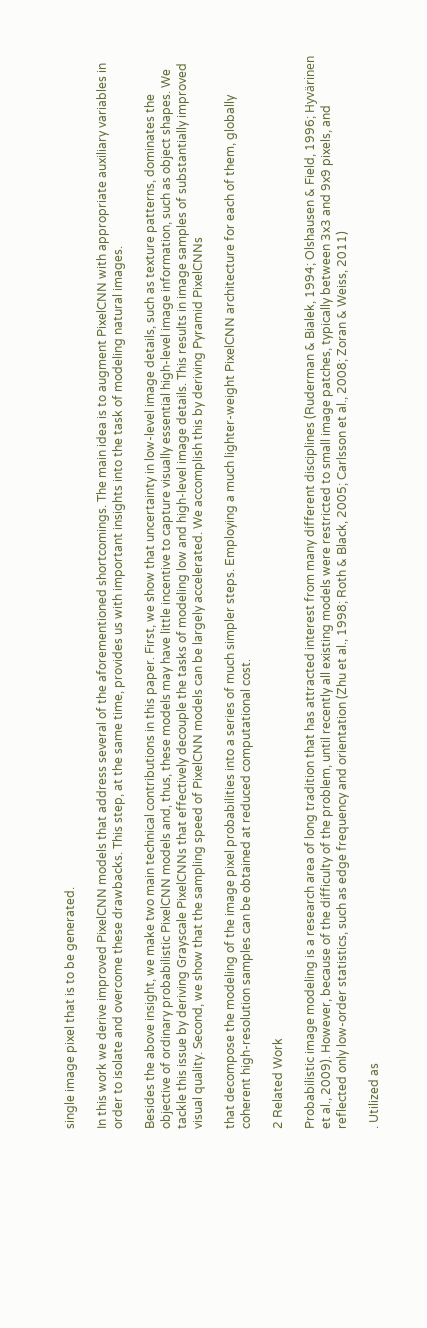single image pixel that is to be generated.

In this work we derive improved PixelCNN models that address several of the aforementioned shortcomings. The main idea is to augment PixelCNN with appropriate auxiliary variables in order to isolate and overcome these drawbacks. This step, at the same time, provides us with important insights into the task of modeling natural images.

Besides the above insight, we make two main technical contributions in this paper. First, we show that uncertainty in low-level image details, such as texture patterns, dominates the objective of ordinary probabilistic PixelCNN models and, thus, these models may have little incentive to capture visually essential high-level image information, such as object shapes. We tackle this issue by deriving Grayscale PixelCNNs that effectively decouple the tasks of modeling low and high-level image details. This results in image samples of substantially improved visual quality. Second, we show that the sampling speed of PixelCNN models can be largely accelerated. We accomplish this by deriving Pyramid PixelCNNs

that decompose the modeling of the image pixel probabilities into a series of much simpler steps. Employing a much lighter-weight PixelCNN architecture for each of them, globally coherent high-resolution samples can be obtained at reduced computational cost.

2 Related Work

Probabilistic image modeling is a research area of long tradition that has attracted interest from many different disciplines (Ruderman & Bialek, 1994; Olshausen & Field, 1996; Hyvärinen et al., 2009). However, because of the difficulty of the problem, until recently all existing models were restricted to small image patches, typically between 3x3 and 9x9 pixels, and reflected only low-order statistics, such as edge frequency and orientation (Zhu et al., 1998; Roth & Black, 2005; Carlsson et al., 2008; Zoran & Weiss, 2011)

. Utilized as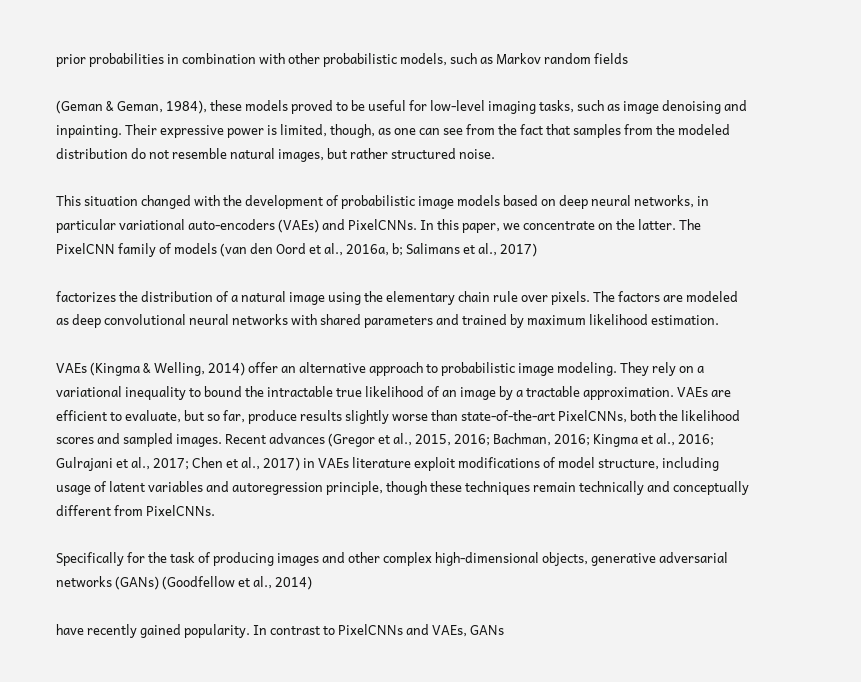prior probabilities in combination with other probabilistic models, such as Markov random fields

(Geman & Geman, 1984), these models proved to be useful for low-level imaging tasks, such as image denoising and inpainting. Their expressive power is limited, though, as one can see from the fact that samples from the modeled distribution do not resemble natural images, but rather structured noise.

This situation changed with the development of probabilistic image models based on deep neural networks, in particular variational auto-encoders (VAEs) and PixelCNNs. In this paper, we concentrate on the latter. The PixelCNN family of models (van den Oord et al., 2016a, b; Salimans et al., 2017)

factorizes the distribution of a natural image using the elementary chain rule over pixels. The factors are modeled as deep convolutional neural networks with shared parameters and trained by maximum likelihood estimation.

VAEs (Kingma & Welling, 2014) offer an alternative approach to probabilistic image modeling. They rely on a variational inequality to bound the intractable true likelihood of an image by a tractable approximation. VAEs are efficient to evaluate, but so far, produce results slightly worse than state-of-the-art PixelCNNs, both the likelihood scores and sampled images. Recent advances (Gregor et al., 2015, 2016; Bachman, 2016; Kingma et al., 2016; Gulrajani et al., 2017; Chen et al., 2017) in VAEs literature exploit modifications of model structure, including usage of latent variables and autoregression principle, though these techniques remain technically and conceptually different from PixelCNNs.

Specifically for the task of producing images and other complex high-dimensional objects, generative adversarial networks (GANs) (Goodfellow et al., 2014)

have recently gained popularity. In contrast to PixelCNNs and VAEs, GANs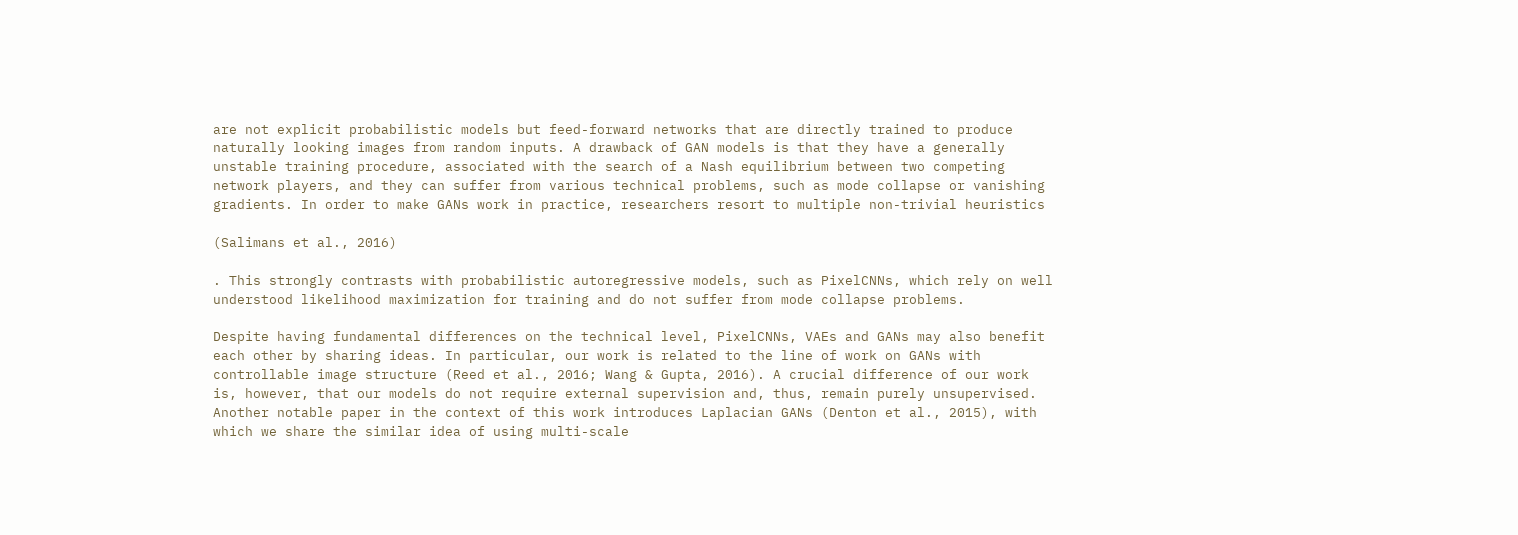are not explicit probabilistic models but feed-forward networks that are directly trained to produce naturally looking images from random inputs. A drawback of GAN models is that they have a generally unstable training procedure, associated with the search of a Nash equilibrium between two competing network players, and they can suffer from various technical problems, such as mode collapse or vanishing gradients. In order to make GANs work in practice, researchers resort to multiple non-trivial heuristics

(Salimans et al., 2016)

. This strongly contrasts with probabilistic autoregressive models, such as PixelCNNs, which rely on well understood likelihood maximization for training and do not suffer from mode collapse problems.

Despite having fundamental differences on the technical level, PixelCNNs, VAEs and GANs may also benefit each other by sharing ideas. In particular, our work is related to the line of work on GANs with controllable image structure (Reed et al., 2016; Wang & Gupta, 2016). A crucial difference of our work is, however, that our models do not require external supervision and, thus, remain purely unsupervised. Another notable paper in the context of this work introduces Laplacian GANs (Denton et al., 2015), with which we share the similar idea of using multi-scale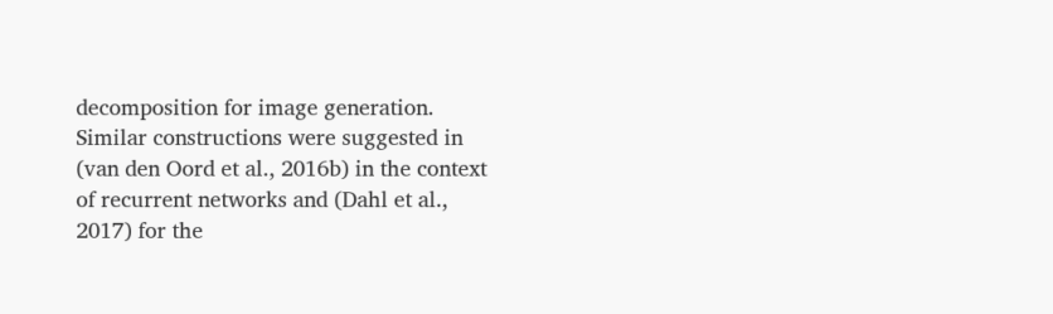decomposition for image generation. Similar constructions were suggested in (van den Oord et al., 2016b) in the context of recurrent networks and (Dahl et al., 2017) for the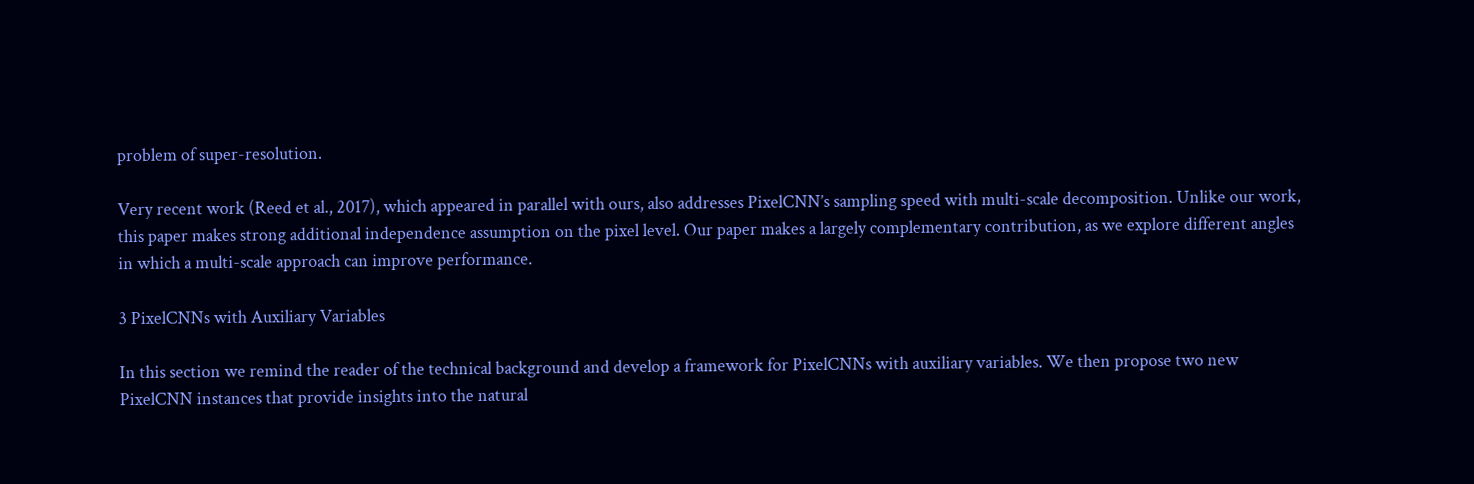problem of super-resolution.

Very recent work (Reed et al., 2017), which appeared in parallel with ours, also addresses PixelCNN’s sampling speed with multi-scale decomposition. Unlike our work, this paper makes strong additional independence assumption on the pixel level. Our paper makes a largely complementary contribution, as we explore different angles in which a multi-scale approach can improve performance.

3 PixelCNNs with Auxiliary Variables

In this section we remind the reader of the technical background and develop a framework for PixelCNNs with auxiliary variables. We then propose two new PixelCNN instances that provide insights into the natural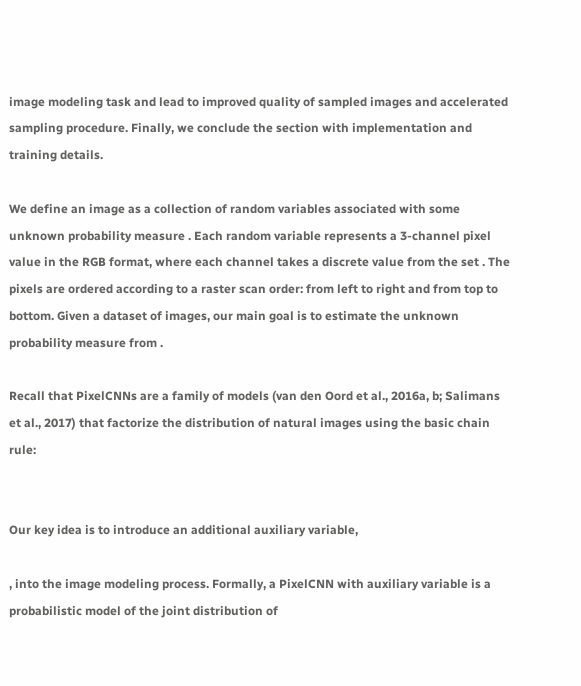image modeling task and lead to improved quality of sampled images and accelerated sampling procedure. Finally, we conclude the section with implementation and training details.

We define an image as a collection of random variables associated with some unknown probability measure . Each random variable represents a 3-channel pixel value in the RGB format, where each channel takes a discrete value from the set . The pixels are ordered according to a raster scan order: from left to right and from top to bottom. Given a dataset of images, our main goal is to estimate the unknown probability measure from .

Recall that PixelCNNs are a family of models (van den Oord et al., 2016a, b; Salimans et al., 2017) that factorize the distribution of natural images using the basic chain rule:


Our key idea is to introduce an additional auxiliary variable,

, into the image modeling process. Formally, a PixelCNN with auxiliary variable is a probabilistic model of the joint distribution of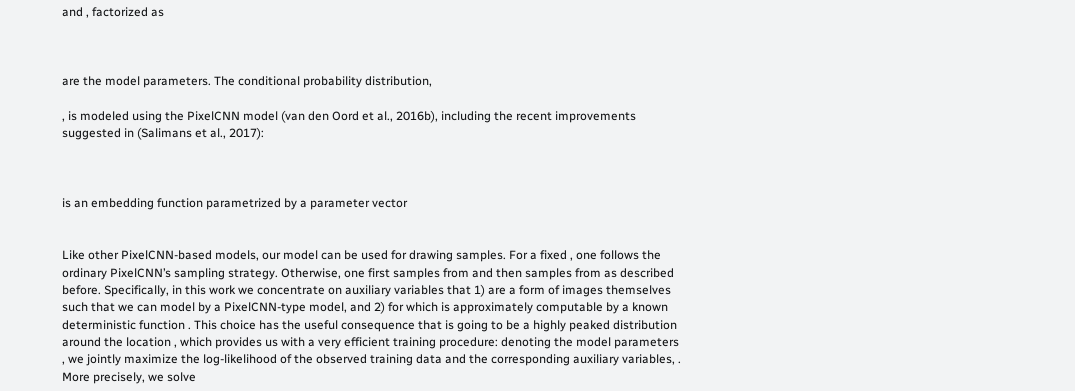and , factorized as



are the model parameters. The conditional probability distribution,

, is modeled using the PixelCNN model (van den Oord et al., 2016b), including the recent improvements suggested in (Salimans et al., 2017):



is an embedding function parametrized by a parameter vector


Like other PixelCNN-based models, our model can be used for drawing samples. For a fixed , one follows the ordinary PixelCNN’s sampling strategy. Otherwise, one first samples from and then samples from as described before. Specifically, in this work we concentrate on auxiliary variables that 1) are a form of images themselves such that we can model by a PixelCNN-type model, and 2) for which is approximately computable by a known deterministic function . This choice has the useful consequence that is going to be a highly peaked distribution around the location , which provides us with a very efficient training procedure: denoting the model parameters , we jointly maximize the log-likelihood of the observed training data and the corresponding auxiliary variables, . More precisely, we solve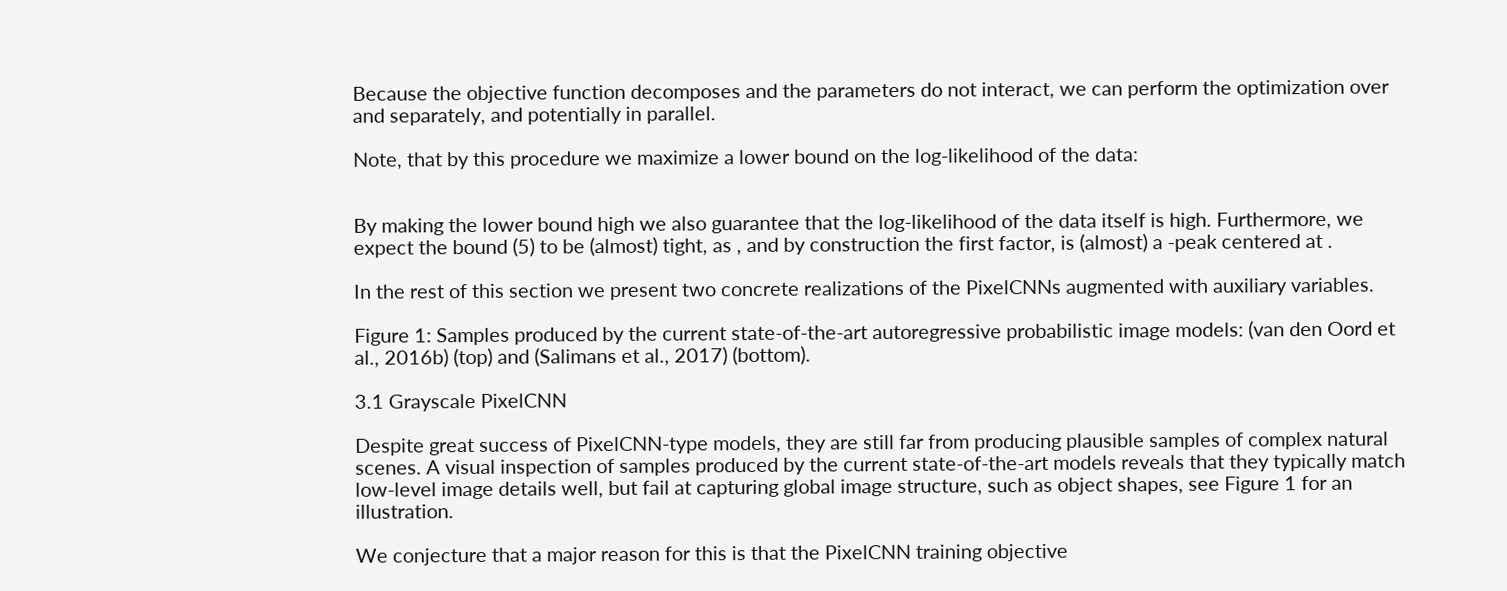Because the objective function decomposes and the parameters do not interact, we can perform the optimization over and separately, and potentially in parallel.

Note, that by this procedure we maximize a lower bound on the log-likelihood of the data:


By making the lower bound high we also guarantee that the log-likelihood of the data itself is high. Furthermore, we expect the bound (5) to be (almost) tight, as , and by construction the first factor, is (almost) a -peak centered at .

In the rest of this section we present two concrete realizations of the PixelCNNs augmented with auxiliary variables.

Figure 1: Samples produced by the current state-of-the-art autoregressive probabilistic image models: (van den Oord et al., 2016b) (top) and (Salimans et al., 2017) (bottom).

3.1 Grayscale PixelCNN

Despite great success of PixelCNN-type models, they are still far from producing plausible samples of complex natural scenes. A visual inspection of samples produced by the current state-of-the-art models reveals that they typically match low-level image details well, but fail at capturing global image structure, such as object shapes, see Figure 1 for an illustration.

We conjecture that a major reason for this is that the PixelCNN training objective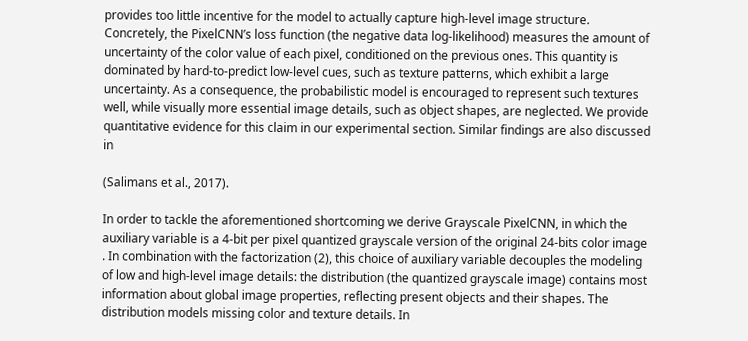provides too little incentive for the model to actually capture high-level image structure. Concretely, the PixelCNN’s loss function (the negative data log-likelihood) measures the amount of uncertainty of the color value of each pixel, conditioned on the previous ones. This quantity is dominated by hard-to-predict low-level cues, such as texture patterns, which exhibit a large uncertainty. As a consequence, the probabilistic model is encouraged to represent such textures well, while visually more essential image details, such as object shapes, are neglected. We provide quantitative evidence for this claim in our experimental section. Similar findings are also discussed in

(Salimans et al., 2017).

In order to tackle the aforementioned shortcoming we derive Grayscale PixelCNN, in which the auxiliary variable is a 4-bit per pixel quantized grayscale version of the original 24-bits color image . In combination with the factorization (2), this choice of auxiliary variable decouples the modeling of low and high-level image details: the distribution (the quantized grayscale image) contains most information about global image properties, reflecting present objects and their shapes. The distribution models missing color and texture details. In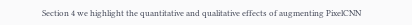Section 4 we highlight the quantitative and qualitative effects of augmenting PixelCNN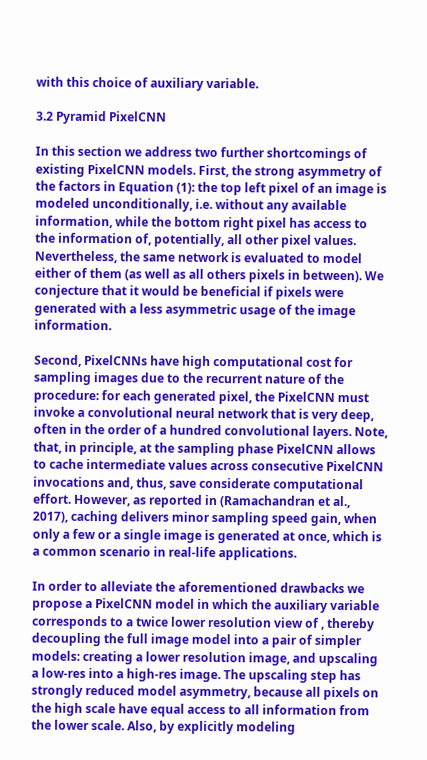with this choice of auxiliary variable.

3.2 Pyramid PixelCNN

In this section we address two further shortcomings of existing PixelCNN models. First, the strong asymmetry of the factors in Equation (1): the top left pixel of an image is modeled unconditionally, i.e. without any available information, while the bottom right pixel has access to the information of, potentially, all other pixel values. Nevertheless, the same network is evaluated to model either of them (as well as all others pixels in between). We conjecture that it would be beneficial if pixels were generated with a less asymmetric usage of the image information.

Second, PixelCNNs have high computational cost for sampling images due to the recurrent nature of the procedure: for each generated pixel, the PixelCNN must invoke a convolutional neural network that is very deep, often in the order of a hundred convolutional layers. Note, that, in principle, at the sampling phase PixelCNN allows to cache intermediate values across consecutive PixelCNN invocations and, thus, save considerate computational effort. However, as reported in (Ramachandran et al., 2017), caching delivers minor sampling speed gain, when only a few or a single image is generated at once, which is a common scenario in real-life applications.

In order to alleviate the aforementioned drawbacks we propose a PixelCNN model in which the auxiliary variable corresponds to a twice lower resolution view of , thereby decoupling the full image model into a pair of simpler models: creating a lower resolution image, and upscaling a low-res into a high-res image. The upscaling step has strongly reduced model asymmetry, because all pixels on the high scale have equal access to all information from the lower scale. Also, by explicitly modeling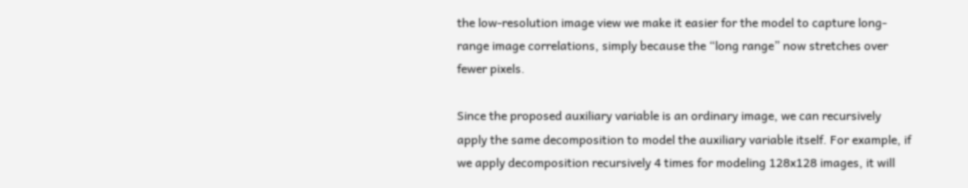the low-resolution image view we make it easier for the model to capture long-range image correlations, simply because the “long range” now stretches over fewer pixels.

Since the proposed auxiliary variable is an ordinary image, we can recursively apply the same decomposition to model the auxiliary variable itself. For example, if we apply decomposition recursively 4 times for modeling 128x128 images, it will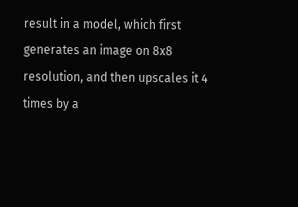result in a model, which first generates an image on 8x8 resolution, and then upscales it 4 times by a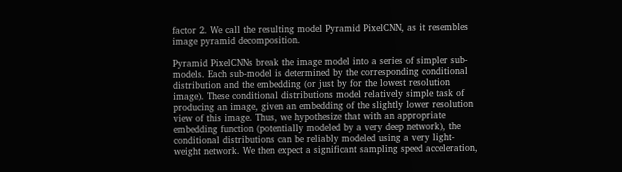factor 2. We call the resulting model Pyramid PixelCNN, as it resembles image pyramid decomposition.

Pyramid PixelCNNs break the image model into a series of simpler sub-models. Each sub-model is determined by the corresponding conditional distribution and the embedding (or just by for the lowest resolution image). These conditional distributions model relatively simple task of producing an image, given an embedding of the slightly lower resolution view of this image. Thus, we hypothesize that with an appropriate embedding function (potentially modeled by a very deep network), the conditional distributions can be reliably modeled using a very light-weight network. We then expect a significant sampling speed acceleration,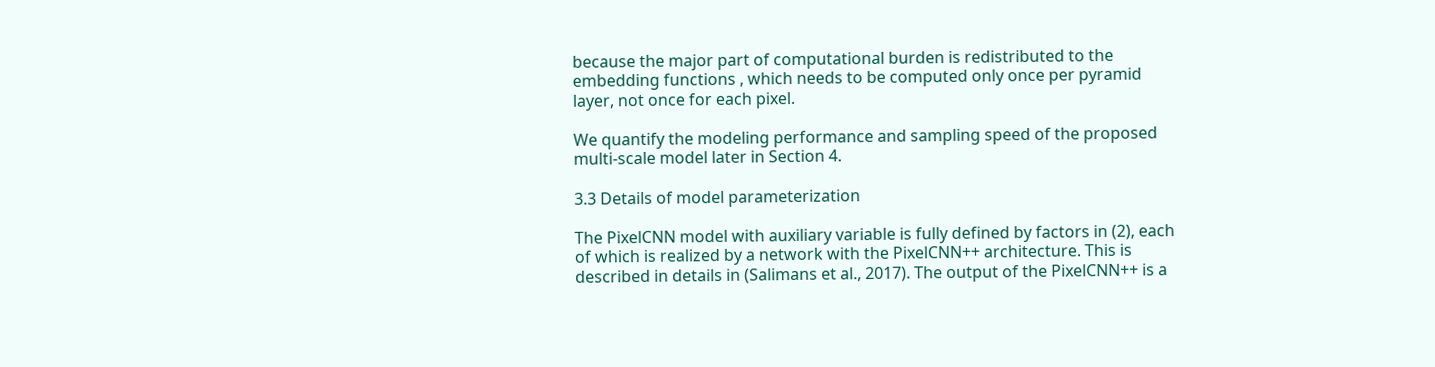because the major part of computational burden is redistributed to the embedding functions , which needs to be computed only once per pyramid layer, not once for each pixel.

We quantify the modeling performance and sampling speed of the proposed multi-scale model later in Section 4.

3.3 Details of model parameterization

The PixelCNN model with auxiliary variable is fully defined by factors in (2), each of which is realized by a network with the PixelCNN++ architecture. This is described in details in (Salimans et al., 2017). The output of the PixelCNN++ is a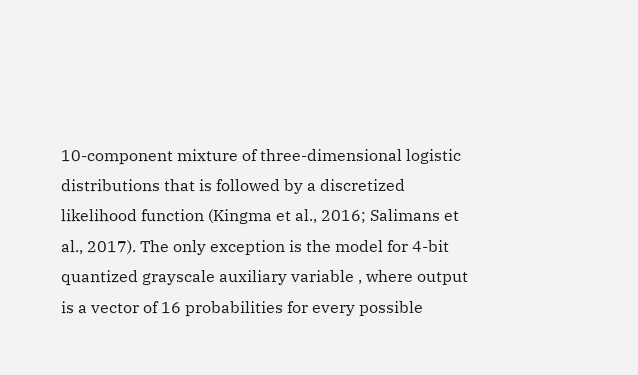10-component mixture of three-dimensional logistic distributions that is followed by a discretized likelihood function (Kingma et al., 2016; Salimans et al., 2017). The only exception is the model for 4-bit quantized grayscale auxiliary variable , where output is a vector of 16 probabilities for every possible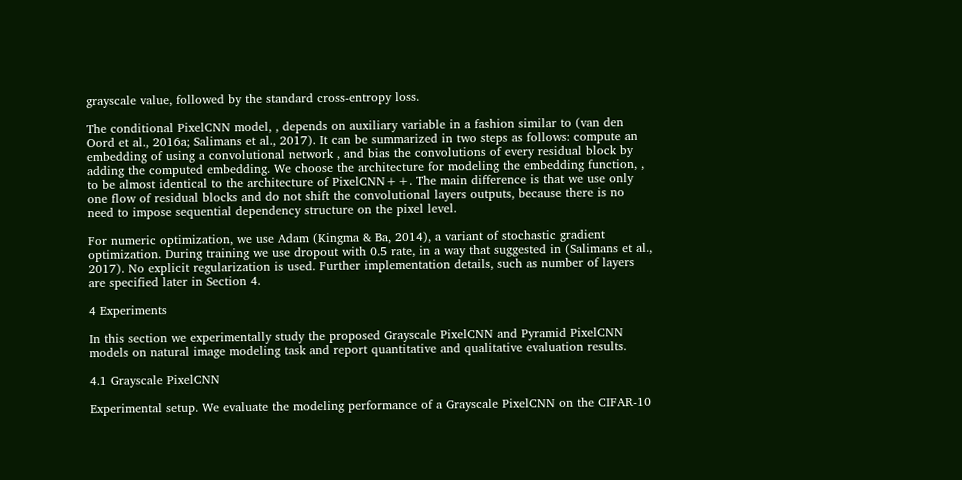grayscale value, followed by the standard cross-entropy loss.

The conditional PixelCNN model, , depends on auxiliary variable in a fashion similar to (van den Oord et al., 2016a; Salimans et al., 2017). It can be summarized in two steps as follows: compute an embedding of using a convolutional network , and bias the convolutions of every residual block by adding the computed embedding. We choose the architecture for modeling the embedding function, , to be almost identical to the architecture of PixelCNN++. The main difference is that we use only one flow of residual blocks and do not shift the convolutional layers outputs, because there is no need to impose sequential dependency structure on the pixel level.

For numeric optimization, we use Adam (Kingma & Ba, 2014), a variant of stochastic gradient optimization. During training we use dropout with 0.5 rate, in a way that suggested in (Salimans et al., 2017). No explicit regularization is used. Further implementation details, such as number of layers are specified later in Section 4.

4 Experiments

In this section we experimentally study the proposed Grayscale PixelCNN and Pyramid PixelCNN models on natural image modeling task and report quantitative and qualitative evaluation results.

4.1 Grayscale PixelCNN

Experimental setup. We evaluate the modeling performance of a Grayscale PixelCNN on the CIFAR-10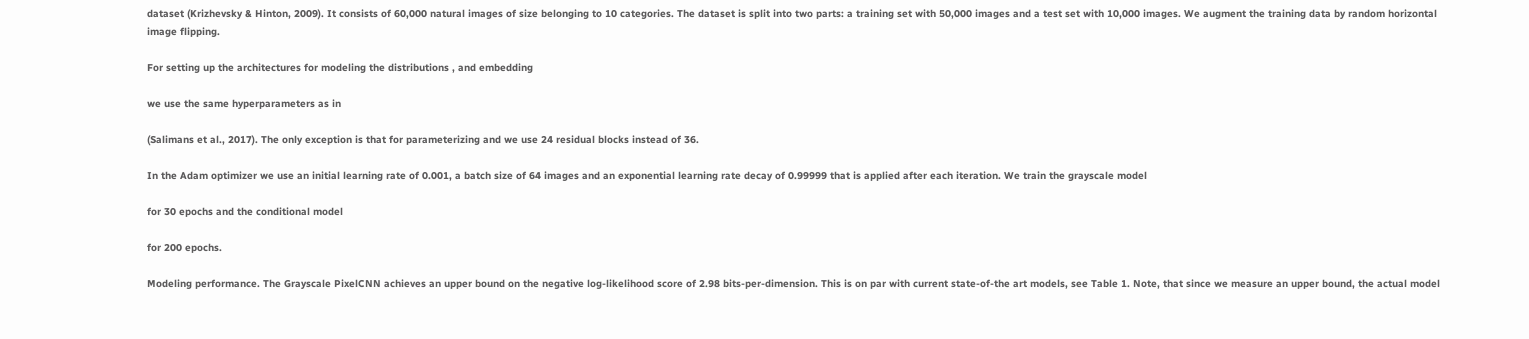dataset (Krizhevsky & Hinton, 2009). It consists of 60,000 natural images of size belonging to 10 categories. The dataset is split into two parts: a training set with 50,000 images and a test set with 10,000 images. We augment the training data by random horizontal image flipping.

For setting up the architectures for modeling the distributions , and embedding

we use the same hyperparameters as in

(Salimans et al., 2017). The only exception is that for parameterizing and we use 24 residual blocks instead of 36.

In the Adam optimizer we use an initial learning rate of 0.001, a batch size of 64 images and an exponential learning rate decay of 0.99999 that is applied after each iteration. We train the grayscale model

for 30 epochs and the conditional model

for 200 epochs.

Modeling performance. The Grayscale PixelCNN achieves an upper bound on the negative log-likelihood score of 2.98 bits-per-dimension. This is on par with current state-of-the art models, see Table 1. Note, that since we measure an upper bound, the actual model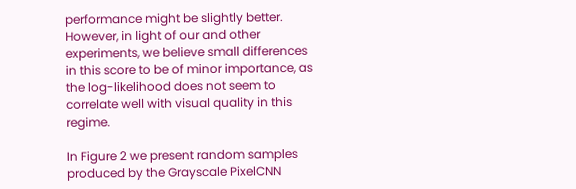performance might be slightly better. However, in light of our and other experiments, we believe small differences in this score to be of minor importance, as the log-likelihood does not seem to correlate well with visual quality in this regime.

In Figure 2 we present random samples produced by the Grayscale PixelCNN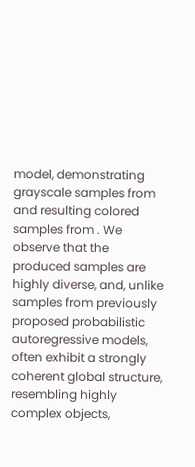model, demonstrating grayscale samples from and resulting colored samples from . We observe that the produced samples are highly diverse, and, unlike samples from previously proposed probabilistic autoregressive models, often exhibit a strongly coherent global structure, resembling highly complex objects,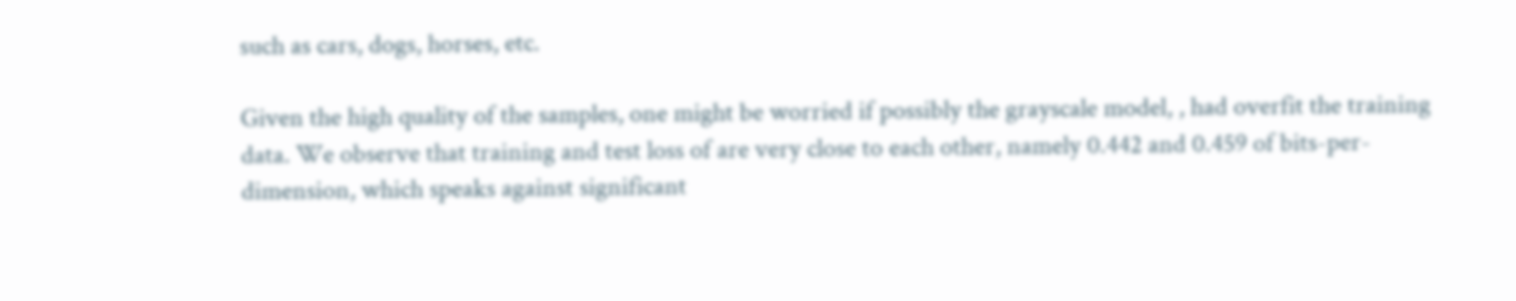such as cars, dogs, horses, etc.

Given the high quality of the samples, one might be worried if possibly the grayscale model, , had overfit the training data. We observe that training and test loss of are very close to each other, namely 0.442 and 0.459 of bits-per-dimension, which speaks against significant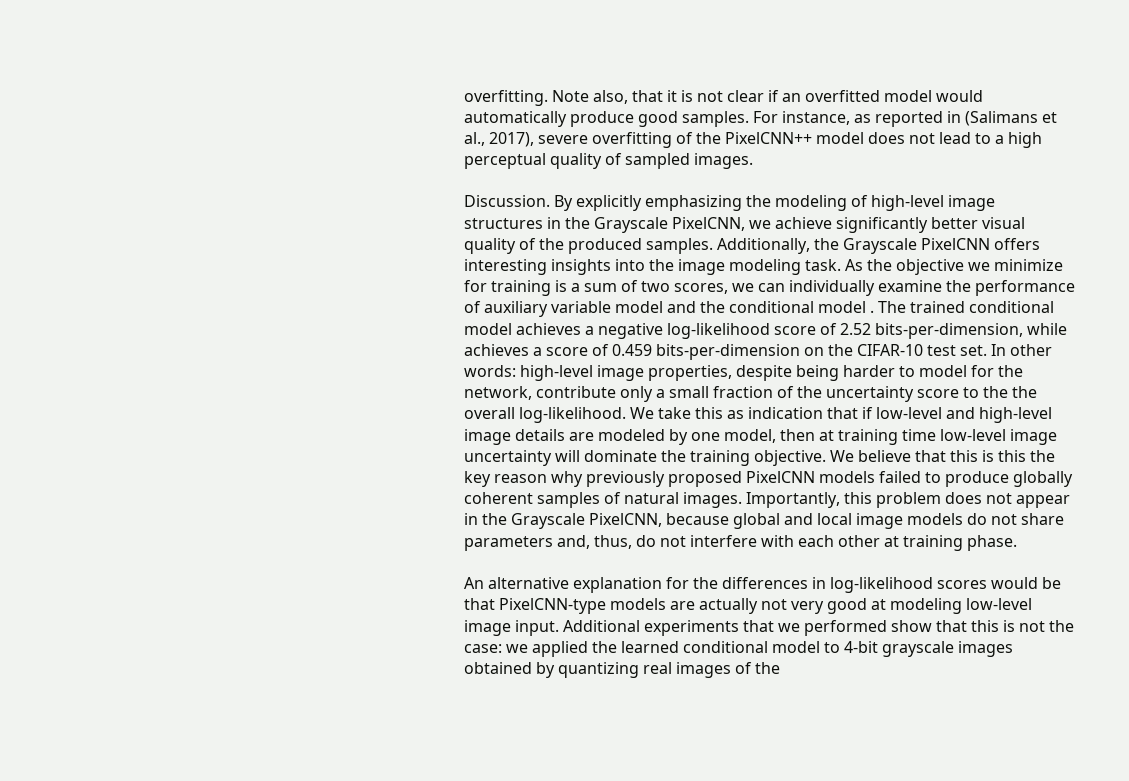overfitting. Note also, that it is not clear if an overfitted model would automatically produce good samples. For instance, as reported in (Salimans et al., 2017), severe overfitting of the PixelCNN++ model does not lead to a high perceptual quality of sampled images.

Discussion. By explicitly emphasizing the modeling of high-level image structures in the Grayscale PixelCNN, we achieve significantly better visual quality of the produced samples. Additionally, the Grayscale PixelCNN offers interesting insights into the image modeling task. As the objective we minimize for training is a sum of two scores, we can individually examine the performance of auxiliary variable model and the conditional model . The trained conditional model achieves a negative log-likelihood score of 2.52 bits-per-dimension, while achieves a score of 0.459 bits-per-dimension on the CIFAR-10 test set. In other words: high-level image properties, despite being harder to model for the network, contribute only a small fraction of the uncertainty score to the the overall log-likelihood. We take this as indication that if low-level and high-level image details are modeled by one model, then at training time low-level image uncertainty will dominate the training objective. We believe that this is this the key reason why previously proposed PixelCNN models failed to produce globally coherent samples of natural images. Importantly, this problem does not appear in the Grayscale PixelCNN, because global and local image models do not share parameters and, thus, do not interfere with each other at training phase.

An alternative explanation for the differences in log-likelihood scores would be that PixelCNN-type models are actually not very good at modeling low-level image input. Additional experiments that we performed show that this is not the case: we applied the learned conditional model to 4-bit grayscale images obtained by quantizing real images of the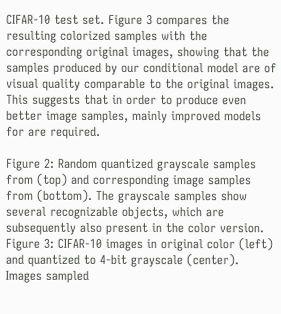CIFAR-10 test set. Figure 3 compares the resulting colorized samples with the corresponding original images, showing that the samples produced by our conditional model are of visual quality comparable to the original images. This suggests that in order to produce even better image samples, mainly improved models for are required.

Figure 2: Random quantized grayscale samples from (top) and corresponding image samples from (bottom). The grayscale samples show several recognizable objects, which are subsequently also present in the color version.
Figure 3: CIFAR-10 images in original color (left) and quantized to 4-bit grayscale (center). Images sampled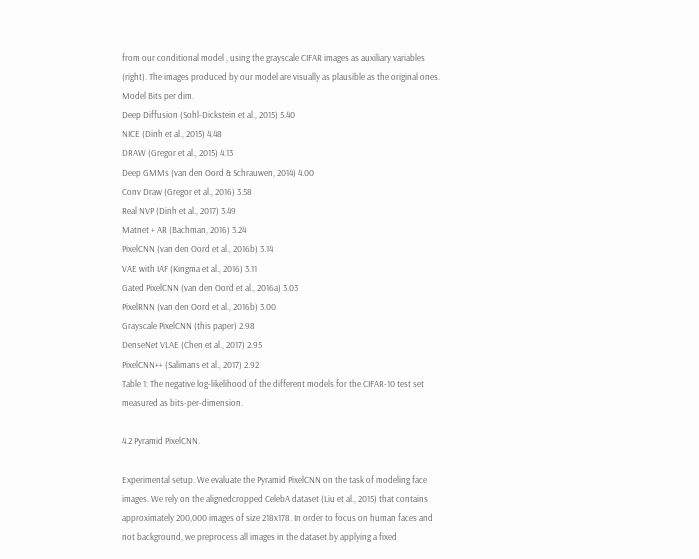from our conditional model , using the grayscale CIFAR images as auxiliary variables (right). The images produced by our model are visually as plausible as the original ones.
Model Bits per dim.
Deep Diffusion (Sohl-Dickstein et al., 2015) 5.40
NICE (Dinh et al., 2015) 4.48
DRAW (Gregor et al., 2015) 4.13
Deep GMMs (van den Oord & Schrauwen, 2014) 4.00
Conv Draw (Gregor et al., 2016) 3.58
Real NVP (Dinh et al., 2017) 3.49
Matnet + AR (Bachman, 2016) 3.24
PixelCNN (van den Oord et al., 2016b) 3.14
VAE with IAF (Kingma et al., 2016) 3.11
Gated PixelCNN (van den Oord et al., 2016a) 3.03
PixelRNN (van den Oord et al., 2016b) 3.00
Grayscale PixelCNN (this paper) 2.98
DenseNet VLAE (Chen et al., 2017) 2.95
PixelCNN++ (Salimans et al., 2017) 2.92
Table 1: The negative log-likelihood of the different models for the CIFAR-10 test set measured as bits-per-dimension.

4.2 Pyramid PixelCNN.

Experimental setup. We evaluate the Pyramid PixelCNN on the task of modeling face images. We rely on the alignedcropped CelebA dataset (Liu et al., 2015) that contains approximately 200,000 images of size 218x178. In order to focus on human faces and not background, we preprocess all images in the dataset by applying a fixed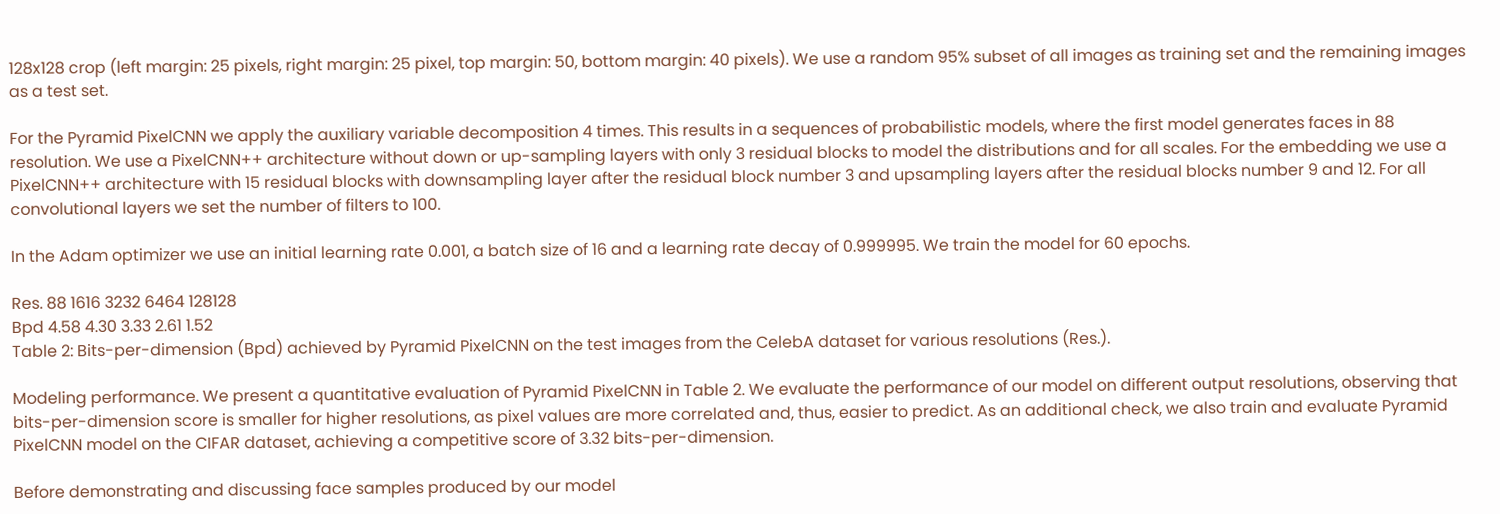128x128 crop (left margin: 25 pixels, right margin: 25 pixel, top margin: 50, bottom margin: 40 pixels). We use a random 95% subset of all images as training set and the remaining images as a test set.

For the Pyramid PixelCNN we apply the auxiliary variable decomposition 4 times. This results in a sequences of probabilistic models, where the first model generates faces in 88 resolution. We use a PixelCNN++ architecture without down or up-sampling layers with only 3 residual blocks to model the distributions and for all scales. For the embedding we use a PixelCNN++ architecture with 15 residual blocks with downsampling layer after the residual block number 3 and upsampling layers after the residual blocks number 9 and 12. For all convolutional layers we set the number of filters to 100.

In the Adam optimizer we use an initial learning rate 0.001, a batch size of 16 and a learning rate decay of 0.999995. We train the model for 60 epochs.

Res. 88 1616 3232 6464 128128
Bpd 4.58 4.30 3.33 2.61 1.52
Table 2: Bits-per-dimension (Bpd) achieved by Pyramid PixelCNN on the test images from the CelebA dataset for various resolutions (Res.).

Modeling performance. We present a quantitative evaluation of Pyramid PixelCNN in Table 2. We evaluate the performance of our model on different output resolutions, observing that bits-per-dimension score is smaller for higher resolutions, as pixel values are more correlated and, thus, easier to predict. As an additional check, we also train and evaluate Pyramid PixelCNN model on the CIFAR dataset, achieving a competitive score of 3.32 bits-per-dimension.

Before demonstrating and discussing face samples produced by our model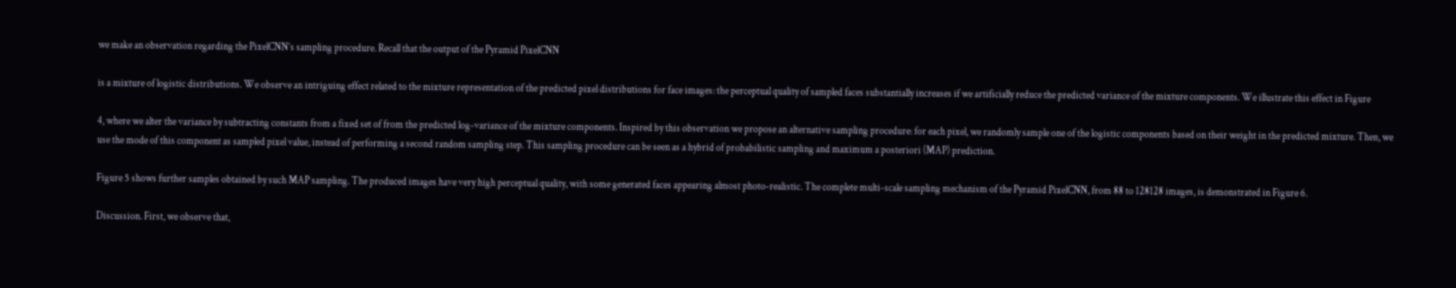we make an observation regarding the PixelCNN’s sampling procedure. Recall that the output of the Pyramid PixelCNN

is a mixture of logistic distributions. We observe an intriguing effect related to the mixture representation of the predicted pixel distributions for face images: the perceptual quality of sampled faces substantially increases if we artificially reduce the predicted variance of the mixture components. We illustrate this effect in Figure

4, where we alter the variance by subtracting constants from a fixed set of from the predicted log-variance of the mixture components. Inspired by this observation we propose an alternative sampling procedure: for each pixel, we randomly sample one of the logistic components based on their weight in the predicted mixture. Then, we use the mode of this component as sampled pixel value, instead of performing a second random sampling step. This sampling procedure can be seen as a hybrid of probabilistic sampling and maximum a posteriori (MAP) prediction.

Figure 5 shows further samples obtained by such MAP sampling. The produced images have very high perceptual quality, with some generated faces appearing almost photo-realistic. The complete multi-scale sampling mechanism of the Pyramid PixelCNN, from 88 to 128128 images, is demonstrated in Figure 6.

Discussion. First, we observe that,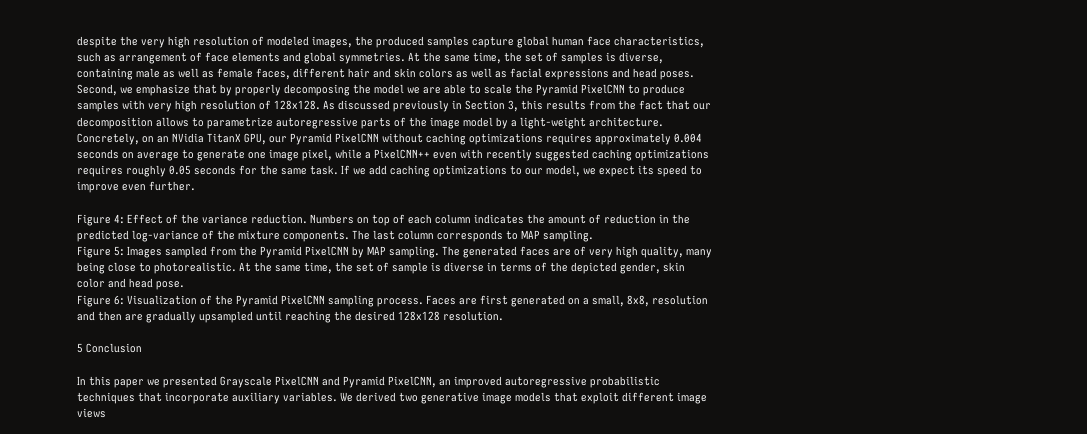despite the very high resolution of modeled images, the produced samples capture global human face characteristics, such as arrangement of face elements and global symmetries. At the same time, the set of samples is diverse, containing male as well as female faces, different hair and skin colors as well as facial expressions and head poses. Second, we emphasize that by properly decomposing the model we are able to scale the Pyramid PixelCNN to produce samples with very high resolution of 128x128. As discussed previously in Section 3, this results from the fact that our decomposition allows to parametrize autoregressive parts of the image model by a light-weight architecture. Concretely, on an NVidia TitanX GPU, our Pyramid PixelCNN without caching optimizations requires approximately 0.004 seconds on average to generate one image pixel, while a PixelCNN++ even with recently suggested caching optimizations requires roughly 0.05 seconds for the same task. If we add caching optimizations to our model, we expect its speed to improve even further.

Figure 4: Effect of the variance reduction. Numbers on top of each column indicates the amount of reduction in the predicted log-variance of the mixture components. The last column corresponds to MAP sampling.
Figure 5: Images sampled from the Pyramid PixelCNN by MAP sampling. The generated faces are of very high quality, many being close to photorealistic. At the same time, the set of sample is diverse in terms of the depicted gender, skin color and head pose.
Figure 6: Visualization of the Pyramid PixelCNN sampling process. Faces are first generated on a small, 8x8, resolution and then are gradually upsampled until reaching the desired 128x128 resolution.

5 Conclusion

In this paper we presented Grayscale PixelCNN and Pyramid PixelCNN, an improved autoregressive probabilistic techniques that incorporate auxiliary variables. We derived two generative image models that exploit different image views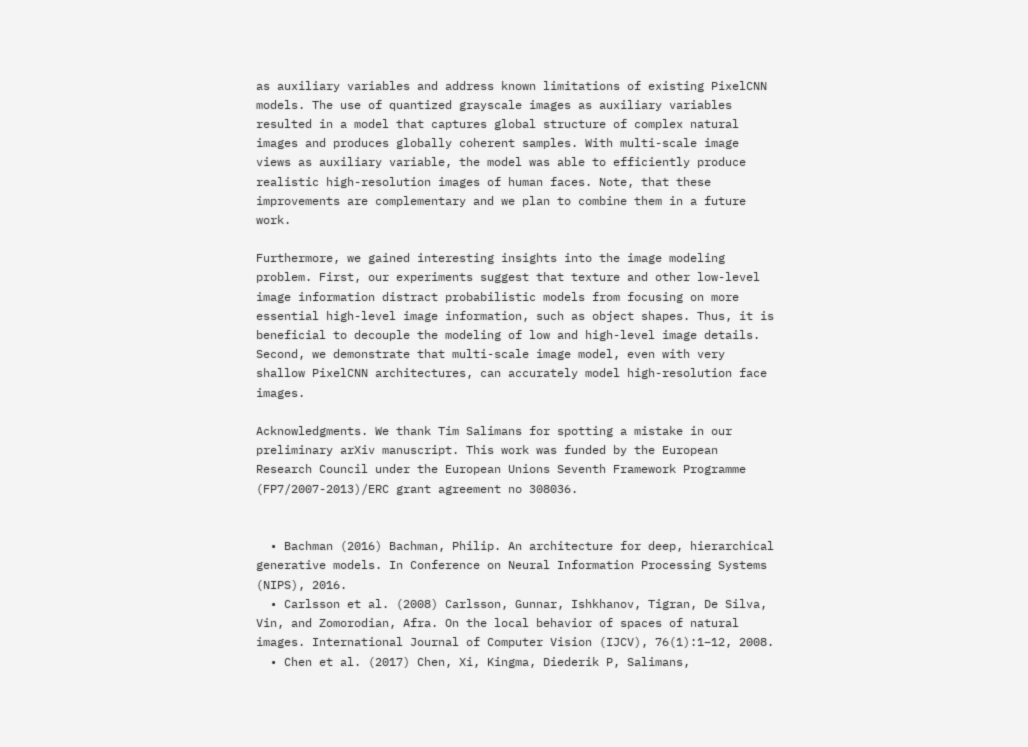as auxiliary variables and address known limitations of existing PixelCNN models. The use of quantized grayscale images as auxiliary variables resulted in a model that captures global structure of complex natural images and produces globally coherent samples. With multi-scale image views as auxiliary variable, the model was able to efficiently produce realistic high-resolution images of human faces. Note, that these improvements are complementary and we plan to combine them in a future work.

Furthermore, we gained interesting insights into the image modeling problem. First, our experiments suggest that texture and other low-level image information distract probabilistic models from focusing on more essential high-level image information, such as object shapes. Thus, it is beneficial to decouple the modeling of low and high-level image details. Second, we demonstrate that multi-scale image model, even with very shallow PixelCNN architectures, can accurately model high-resolution face images.

Acknowledgments. We thank Tim Salimans for spotting a mistake in our preliminary arXiv manuscript. This work was funded by the European Research Council under the European Unions Seventh Framework Programme (FP7/2007-2013)/ERC grant agreement no 308036.


  • Bachman (2016) Bachman, Philip. An architecture for deep, hierarchical generative models. In Conference on Neural Information Processing Systems (NIPS), 2016.
  • Carlsson et al. (2008) Carlsson, Gunnar, Ishkhanov, Tigran, De Silva, Vin, and Zomorodian, Afra. On the local behavior of spaces of natural images. International Journal of Computer Vision (IJCV), 76(1):1–12, 2008.
  • Chen et al. (2017) Chen, Xi, Kingma, Diederik P, Salimans,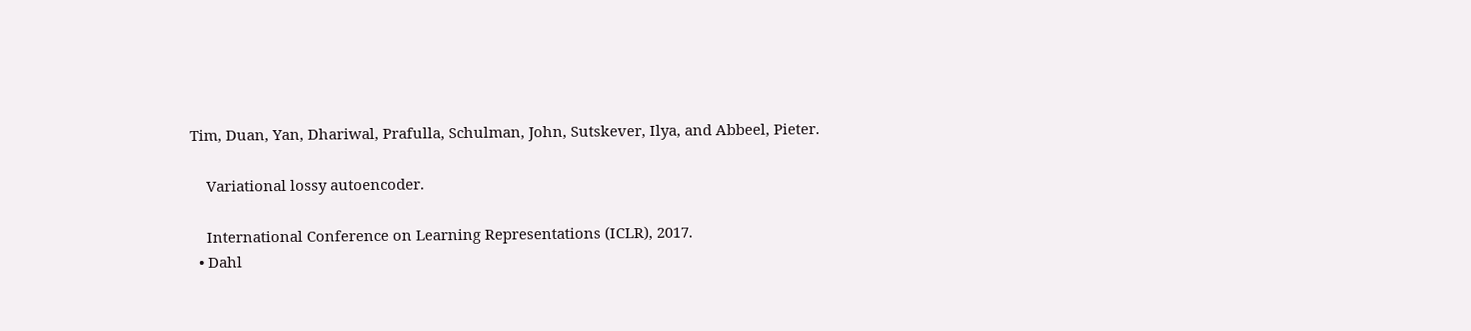Tim, Duan, Yan, Dhariwal, Prafulla, Schulman, John, Sutskever, Ilya, and Abbeel, Pieter.

    Variational lossy autoencoder.

    International Conference on Learning Representations (ICLR), 2017.
  • Dahl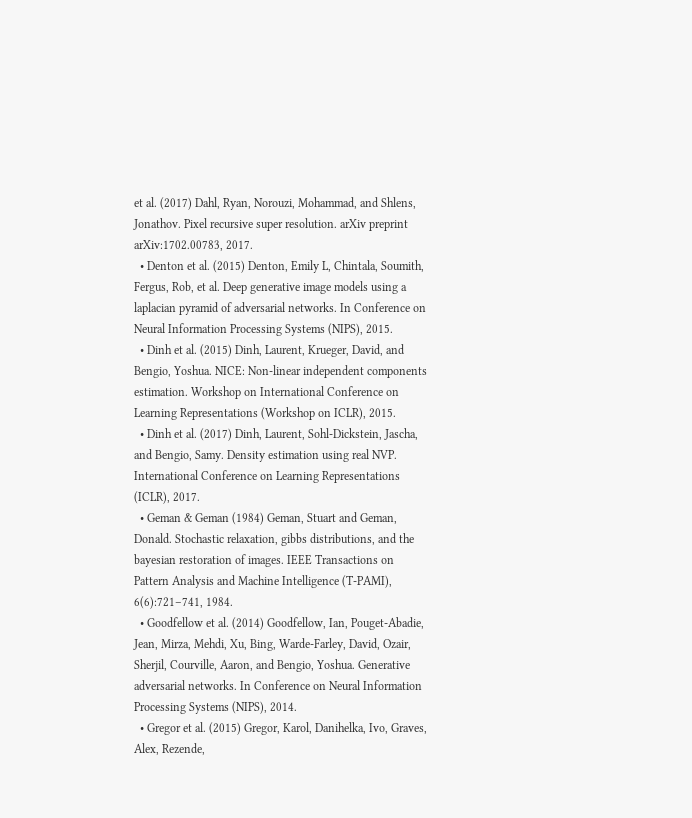et al. (2017) Dahl, Ryan, Norouzi, Mohammad, and Shlens, Jonathov. Pixel recursive super resolution. arXiv preprint arXiv:1702.00783, 2017.
  • Denton et al. (2015) Denton, Emily L, Chintala, Soumith, Fergus, Rob, et al. Deep generative image models using a laplacian pyramid of adversarial networks. In Conference on Neural Information Processing Systems (NIPS), 2015.
  • Dinh et al. (2015) Dinh, Laurent, Krueger, David, and Bengio, Yoshua. NICE: Non-linear independent components estimation. Workshop on International Conference on Learning Representations (Workshop on ICLR), 2015.
  • Dinh et al. (2017) Dinh, Laurent, Sohl-Dickstein, Jascha, and Bengio, Samy. Density estimation using real NVP. International Conference on Learning Representations (ICLR), 2017.
  • Geman & Geman (1984) Geman, Stuart and Geman, Donald. Stochastic relaxation, gibbs distributions, and the bayesian restoration of images. IEEE Transactions on Pattern Analysis and Machine Intelligence (T-PAMI), 6(6):721–741, 1984.
  • Goodfellow et al. (2014) Goodfellow, Ian, Pouget-Abadie, Jean, Mirza, Mehdi, Xu, Bing, Warde-Farley, David, Ozair, Sherjil, Courville, Aaron, and Bengio, Yoshua. Generative adversarial networks. In Conference on Neural Information Processing Systems (NIPS), 2014.
  • Gregor et al. (2015) Gregor, Karol, Danihelka, Ivo, Graves, Alex, Rezende,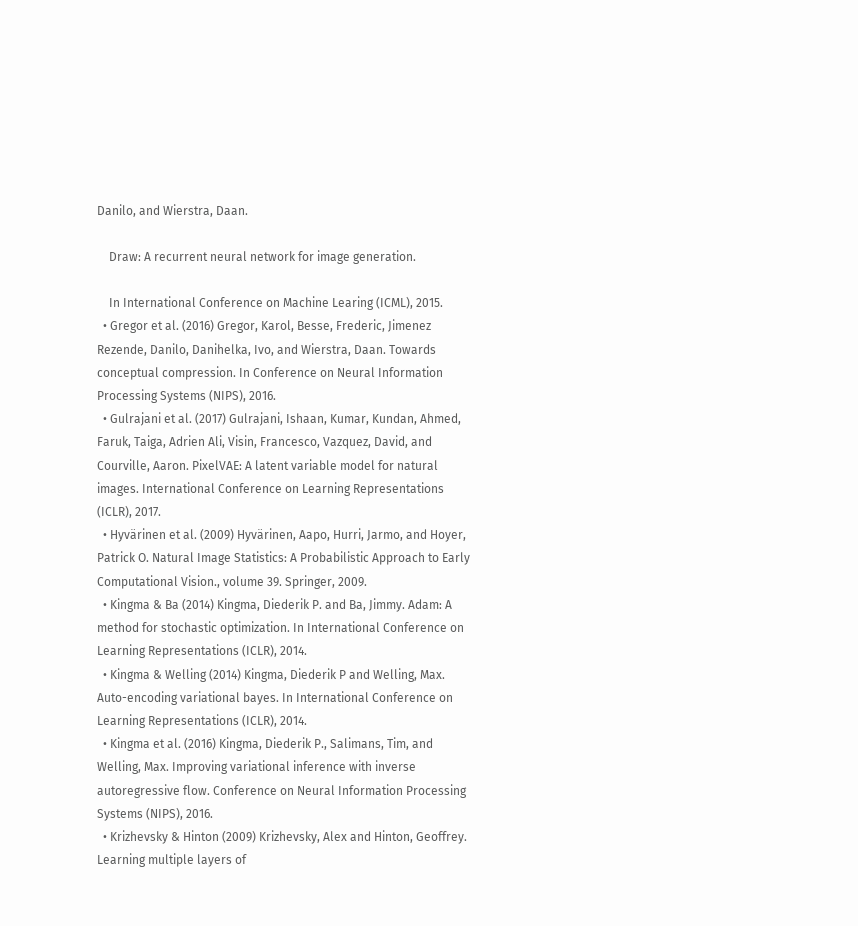Danilo, and Wierstra, Daan.

    Draw: A recurrent neural network for image generation.

    In International Conference on Machine Learing (ICML), 2015.
  • Gregor et al. (2016) Gregor, Karol, Besse, Frederic, Jimenez Rezende, Danilo, Danihelka, Ivo, and Wierstra, Daan. Towards conceptual compression. In Conference on Neural Information Processing Systems (NIPS), 2016.
  • Gulrajani et al. (2017) Gulrajani, Ishaan, Kumar, Kundan, Ahmed, Faruk, Taiga, Adrien Ali, Visin, Francesco, Vazquez, David, and Courville, Aaron. PixelVAE: A latent variable model for natural images. International Conference on Learning Representations (ICLR), 2017.
  • Hyvärinen et al. (2009) Hyvärinen, Aapo, Hurri, Jarmo, and Hoyer, Patrick O. Natural Image Statistics: A Probabilistic Approach to Early Computational Vision., volume 39. Springer, 2009.
  • Kingma & Ba (2014) Kingma, Diederik P. and Ba, Jimmy. Adam: A method for stochastic optimization. In International Conference on Learning Representations (ICLR), 2014.
  • Kingma & Welling (2014) Kingma, Diederik P and Welling, Max. Auto-encoding variational bayes. In International Conference on Learning Representations (ICLR), 2014.
  • Kingma et al. (2016) Kingma, Diederik P., Salimans, Tim, and Welling, Max. Improving variational inference with inverse autoregressive flow. Conference on Neural Information Processing Systems (NIPS), 2016.
  • Krizhevsky & Hinton (2009) Krizhevsky, Alex and Hinton, Geoffrey. Learning multiple layers of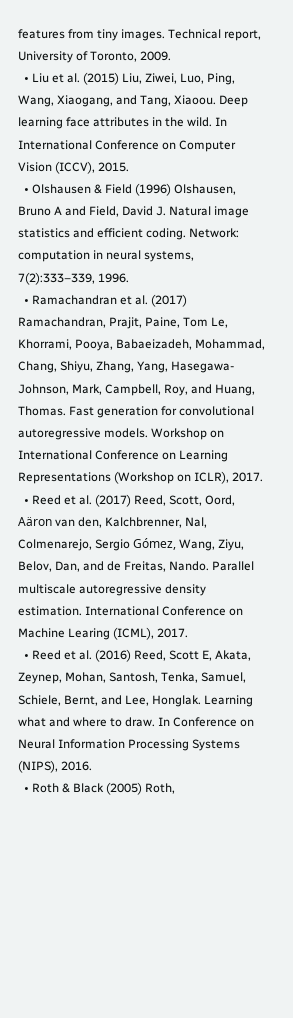features from tiny images. Technical report, University of Toronto, 2009.
  • Liu et al. (2015) Liu, Ziwei, Luo, Ping, Wang, Xiaogang, and Tang, Xiaoou. Deep learning face attributes in the wild. In International Conference on Computer Vision (ICCV), 2015.
  • Olshausen & Field (1996) Olshausen, Bruno A and Field, David J. Natural image statistics and efficient coding. Network: computation in neural systems, 7(2):333–339, 1996.
  • Ramachandran et al. (2017) Ramachandran, Prajit, Paine, Tom Le, Khorrami, Pooya, Babaeizadeh, Mohammad, Chang, Shiyu, Zhang, Yang, Hasegawa-Johnson, Mark, Campbell, Roy, and Huang, Thomas. Fast generation for convolutional autoregressive models. Workshop on International Conference on Learning Representations (Workshop on ICLR), 2017.
  • Reed et al. (2017) Reed, Scott, Oord, Aäron van den, Kalchbrenner, Nal, Colmenarejo, Sergio Gómez, Wang, Ziyu, Belov, Dan, and de Freitas, Nando. Parallel multiscale autoregressive density estimation. International Conference on Machine Learing (ICML), 2017.
  • Reed et al. (2016) Reed, Scott E, Akata, Zeynep, Mohan, Santosh, Tenka, Samuel, Schiele, Bernt, and Lee, Honglak. Learning what and where to draw. In Conference on Neural Information Processing Systems (NIPS), 2016.
  • Roth & Black (2005) Roth,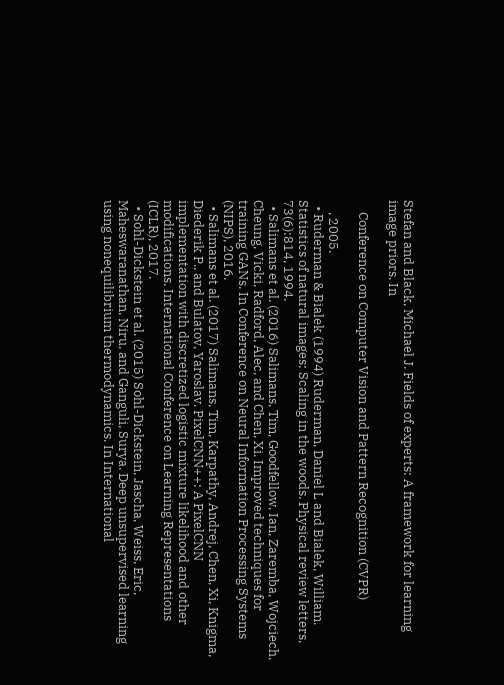Stefan and Black, Michael J. Fields of experts: A framework for learning image priors. In

    Conference on Computer Vision and Pattern Recognition (CVPR)

    , 2005.
  • Ruderman & Bialek (1994) Ruderman, Daniel L and Bialek, William. Statistics of natural images: Scaling in the woods. Physical review letters, 73(6):814, 1994.
  • Salimans et al. (2016) Salimans, Tim, Goodfellow, Ian, Zaremba, Wojciech, Cheung, Vicki, Radford, Alec, and Chen, Xi. Improved techniques for training GANs. In Conference on Neural Information Processing Systems (NIPS), 2016.
  • Salimans et al. (2017) Salimans, Tim, Karpathy, Andrej, Chen, Xi, Knigma, Diederik P., and Bulatov, Yaroslav. PixelCNN++: A PixelCNN implementation with discretized logistic mixture likelihood and other modifications. International Conference on Learning Representations (ICLR), 2017.
  • Sohl-Dickstein et al. (2015) Sohl-Dickstein, Jascha, Weiss, Eric, Maheswaranathan, Niru, and Ganguli, Surya. Deep unsupervised learning using nonequilibrium thermodynamics. In International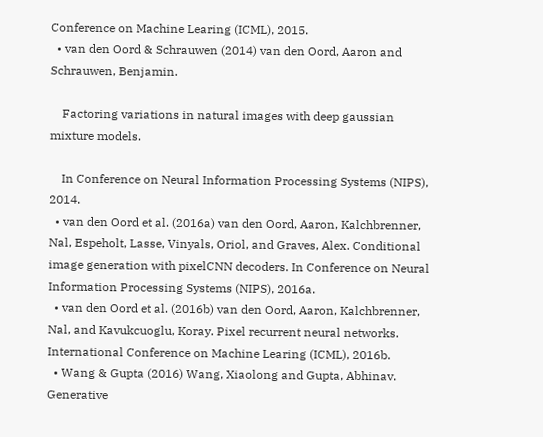Conference on Machine Learing (ICML), 2015.
  • van den Oord & Schrauwen (2014) van den Oord, Aaron and Schrauwen, Benjamin.

    Factoring variations in natural images with deep gaussian mixture models.

    In Conference on Neural Information Processing Systems (NIPS), 2014.
  • van den Oord et al. (2016a) van den Oord, Aaron, Kalchbrenner, Nal, Espeholt, Lasse, Vinyals, Oriol, and Graves, Alex. Conditional image generation with pixelCNN decoders. In Conference on Neural Information Processing Systems (NIPS), 2016a.
  • van den Oord et al. (2016b) van den Oord, Aaron, Kalchbrenner, Nal, and Kavukcuoglu, Koray. Pixel recurrent neural networks. International Conference on Machine Learing (ICML), 2016b.
  • Wang & Gupta (2016) Wang, Xiaolong and Gupta, Abhinav. Generative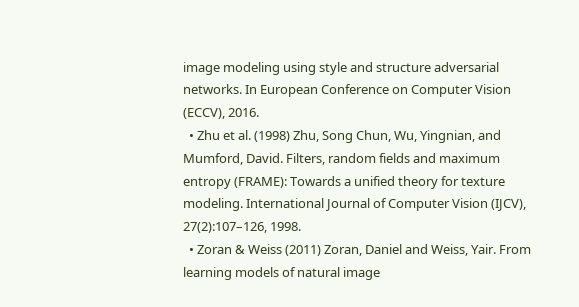image modeling using style and structure adversarial networks. In European Conference on Computer Vision (ECCV), 2016.
  • Zhu et al. (1998) Zhu, Song Chun, Wu, Yingnian, and Mumford, David. Filters, random fields and maximum entropy (FRAME): Towards a unified theory for texture modeling. International Journal of Computer Vision (IJCV), 27(2):107–126, 1998.
  • Zoran & Weiss (2011) Zoran, Daniel and Weiss, Yair. From learning models of natural image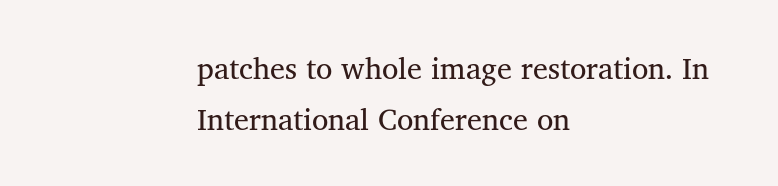patches to whole image restoration. In International Conference on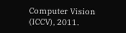Computer Vision (ICCV), 2011.